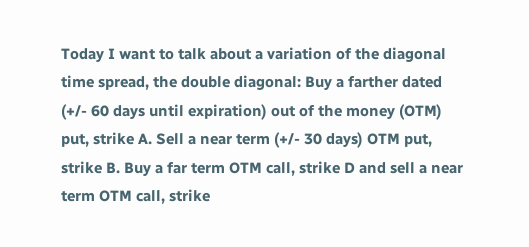Today I want to talk about a variation of the diagonal time spread, the double diagonal: Buy a farther dated (+/- 60 days until expiration) out of the money (OTM) put, strike A. Sell a near term (+/- 30 days) OTM put, strike B. Buy a far term OTM call, strike D and sell a near term OTM call, strike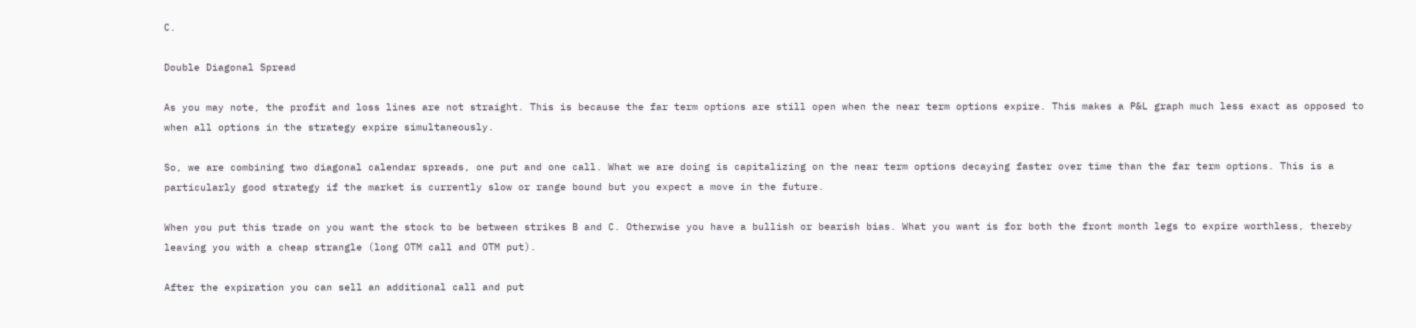C.

Double Diagonal Spread

As you may note, the profit and loss lines are not straight. This is because the far term options are still open when the near term options expire. This makes a P&L graph much less exact as opposed to when all options in the strategy expire simultaneously.

So, we are combining two diagonal calendar spreads, one put and one call. What we are doing is capitalizing on the near term options decaying faster over time than the far term options. This is a particularly good strategy if the market is currently slow or range bound but you expect a move in the future.

When you put this trade on you want the stock to be between strikes B and C. Otherwise you have a bullish or bearish bias. What you want is for both the front month legs to expire worthless, thereby leaving you with a cheap strangle (long OTM call and OTM put).

After the expiration you can sell an additional call and put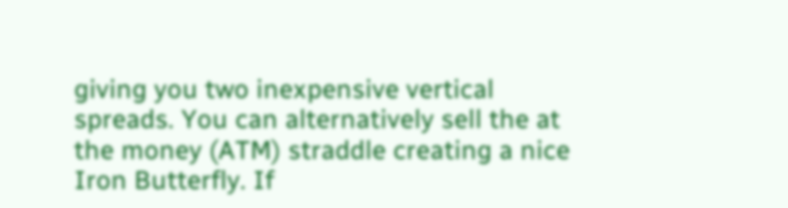giving you two inexpensive vertical spreads. You can alternatively sell the at the money (ATM) straddle creating a nice Iron Butterfly. If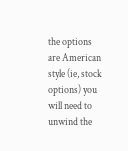the options are American style (ie, stock options) you will need to unwind the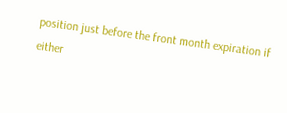position just before the front month expiration if either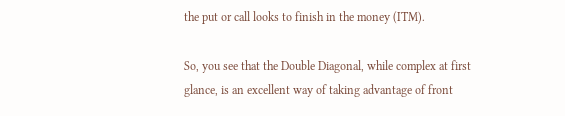the put or call looks to finish in the money (ITM).

So, you see that the Double Diagonal, while complex at first glance, is an excellent way of taking advantage of front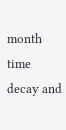month time decay and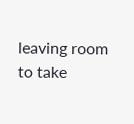leaving room to take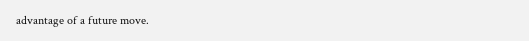advantage of a future move.